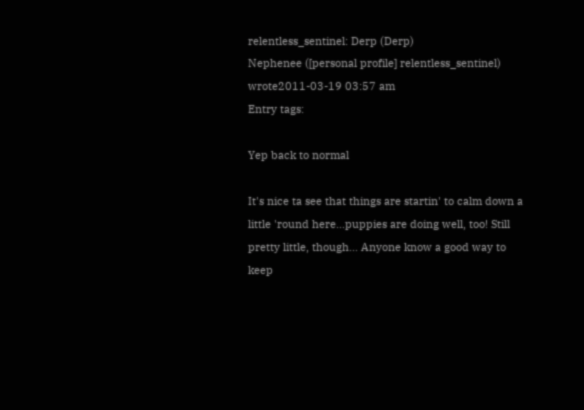relentless_sentinel: Derp (Derp)
Nephenee ([personal profile] relentless_sentinel) wrote2011-03-19 03:57 am
Entry tags:

Yep back to normal

It's nice ta see that things are startin' to calm down a little 'round here...puppies are doing well, too! Still pretty little, though... Anyone know a good way to keep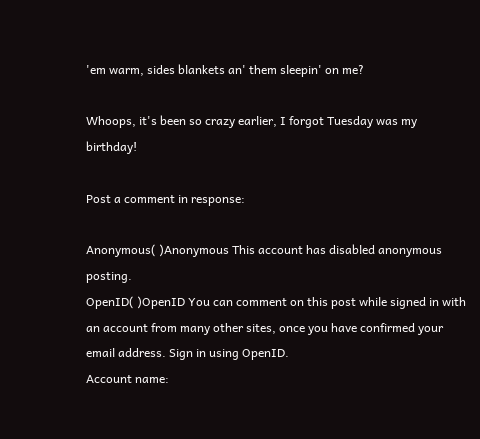'em warm, sides blankets an' them sleepin' on me?

Whoops, it's been so crazy earlier, I forgot Tuesday was my birthday!

Post a comment in response:

Anonymous( )Anonymous This account has disabled anonymous posting.
OpenID( )OpenID You can comment on this post while signed in with an account from many other sites, once you have confirmed your email address. Sign in using OpenID.
Account name: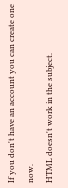If you don't have an account you can create one now.
HTML doesn't work in the subject.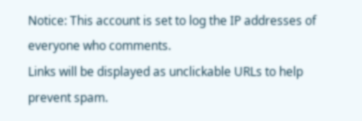Notice: This account is set to log the IP addresses of everyone who comments.
Links will be displayed as unclickable URLs to help prevent spam.